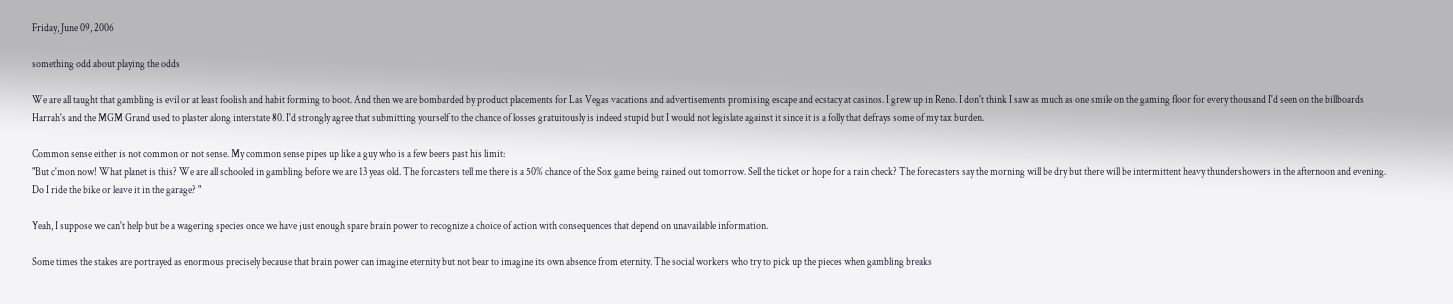Friday, June 09, 2006

something odd about playing the odds

We are all taught that gambling is evil or at least foolish and habit forming to boot. And then we are bombarded by product placements for Las Vegas vacations and advertisements promising escape and ecstacy at casinos. I grew up in Reno. I don't think I saw as much as one smile on the gaming floor for every thousand I'd seen on the billboards Harrah's and the MGM Grand used to plaster along interstate 80. I'd strongly agree that submitting yourself to the chance of losses gratuitously is indeed stupid but I would not legislate against it since it is a folly that defrays some of my tax burden.

Common sense either is not common or not sense. My common sense pipes up like a guy who is a few beers past his limit:
"But c'mon now! What planet is this? We are all schooled in gambling before we are 13 yeas old. The forcasters tell me there is a 50% chance of the Sox game being rained out tomorrow. Sell the ticket or hope for a rain check? The forecasters say the morning will be dry but there will be intermittent heavy thundershowers in the afternoon and evening. Do I ride the bike or leave it in the garage? "

Yeah, I suppose we can't help but be a wagering species once we have just enough spare brain power to recognize a choice of action with consequences that depend on unavailable information.

Some times the stakes are portrayed as enormous precisely because that brain power can imagine eternity but not bear to imagine its own absence from eternity. The social workers who try to pick up the pieces when gambling breaks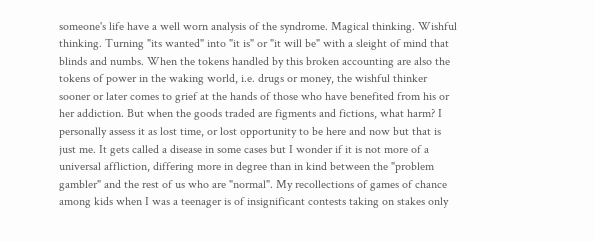someone's life have a well worn analysis of the syndrome. Magical thinking. Wishful thinking. Turning "its wanted" into "it is" or "it will be" with a sleight of mind that blinds and numbs. When the tokens handled by this broken accounting are also the tokens of power in the waking world, i.e. drugs or money, the wishful thinker sooner or later comes to grief at the hands of those who have benefited from his or her addiction. But when the goods traded are figments and fictions, what harm? I personally assess it as lost time, or lost opportunity to be here and now but that is just me. It gets called a disease in some cases but I wonder if it is not more of a universal affliction, differing more in degree than in kind between the "problem gambler" and the rest of us who are "normal". My recollections of games of chance among kids when I was a teenager is of insignificant contests taking on stakes only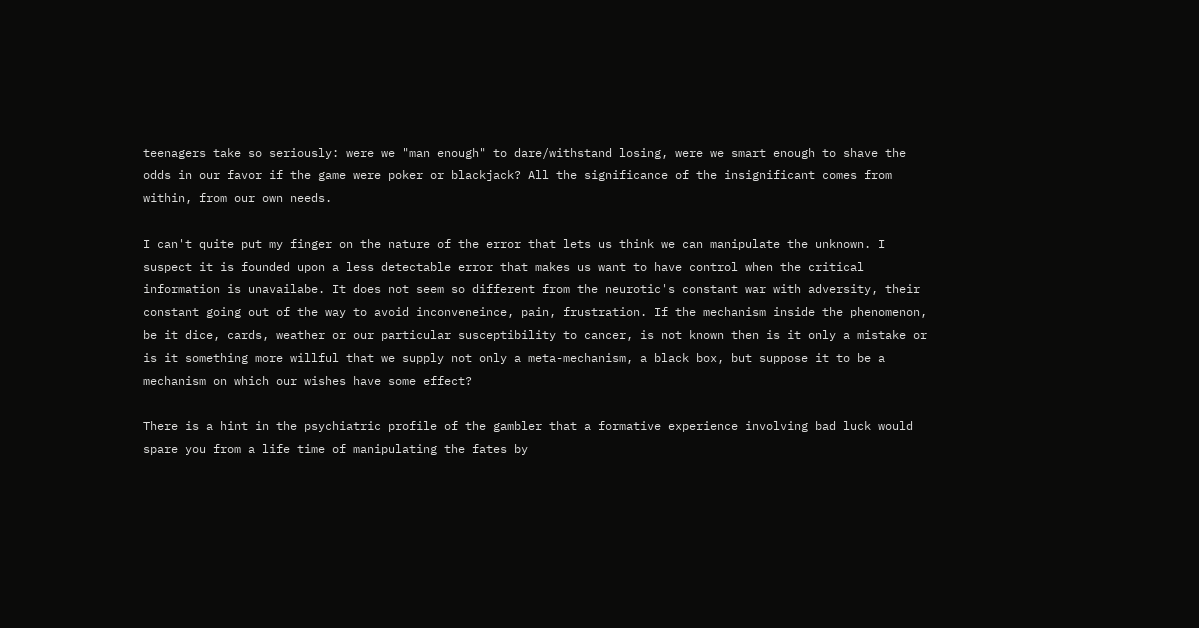teenagers take so seriously: were we "man enough" to dare/withstand losing, were we smart enough to shave the odds in our favor if the game were poker or blackjack? All the significance of the insignificant comes from within, from our own needs.

I can't quite put my finger on the nature of the error that lets us think we can manipulate the unknown. I suspect it is founded upon a less detectable error that makes us want to have control when the critical information is unavailabe. It does not seem so different from the neurotic's constant war with adversity, their constant going out of the way to avoid inconveneince, pain, frustration. If the mechanism inside the phenomenon, be it dice, cards, weather or our particular susceptibility to cancer, is not known then is it only a mistake or is it something more willful that we supply not only a meta-mechanism, a black box, but suppose it to be a mechanism on which our wishes have some effect?

There is a hint in the psychiatric profile of the gambler that a formative experience involving bad luck would spare you from a life time of manipulating the fates by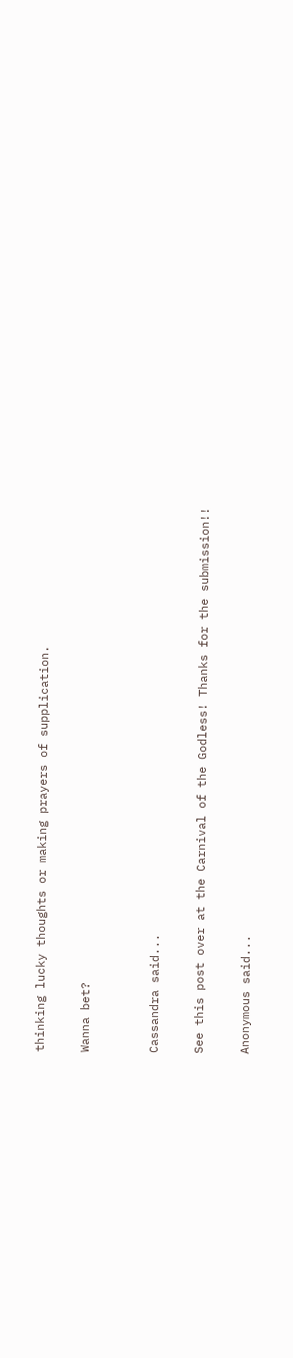thinking lucky thoughts or making prayers of supplication.

Wanna bet?


Cassandra said...

See this post over at the Carnival of the Godless! Thanks for the submission!!

Anonymous said...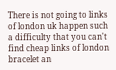There is not going to links of london uk happen such a difficulty that you can't find cheap links of london bracelet an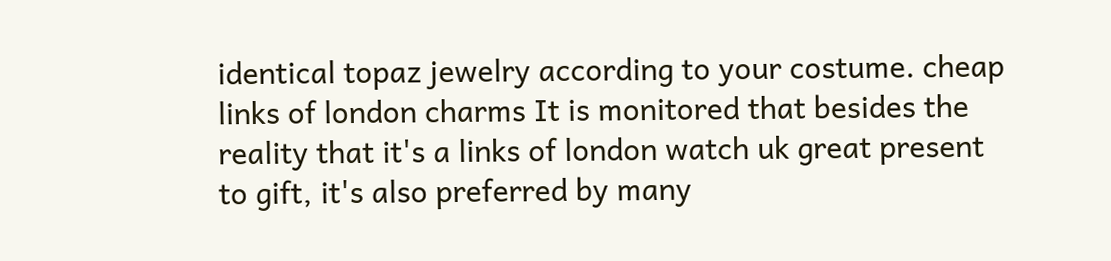identical topaz jewelry according to your costume. cheap links of london charms It is monitored that besides the reality that it's a links of london watch uk great present to gift, it's also preferred by many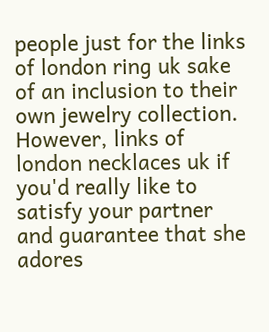people just for the links of london ring uk sake of an inclusion to their own jewelry collection. However, links of london necklaces uk if you'd really like to satisfy your partner and guarantee that she adores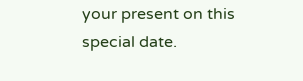your present on this special date.